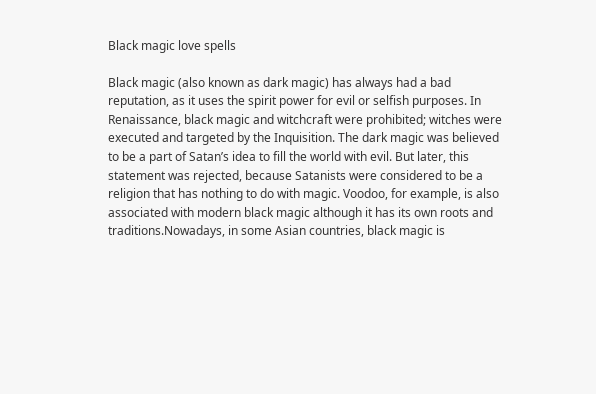Black magic love spells

Black magic (also known as dark magic) has always had a bad reputation, as it uses the spirit power for evil or selfish purposes. In Renaissance, black magic and witchcraft were prohibited; witches were executed and targeted by the Inquisition. The dark magic was believed to be a part of Satan’s idea to fill the world with evil. But later, this statement was rejected, because Satanists were considered to be a religion that has nothing to do with magic. Voodoo, for example, is also associated with modern black magic although it has its own roots and traditions.Nowadays, in some Asian countries, black magic is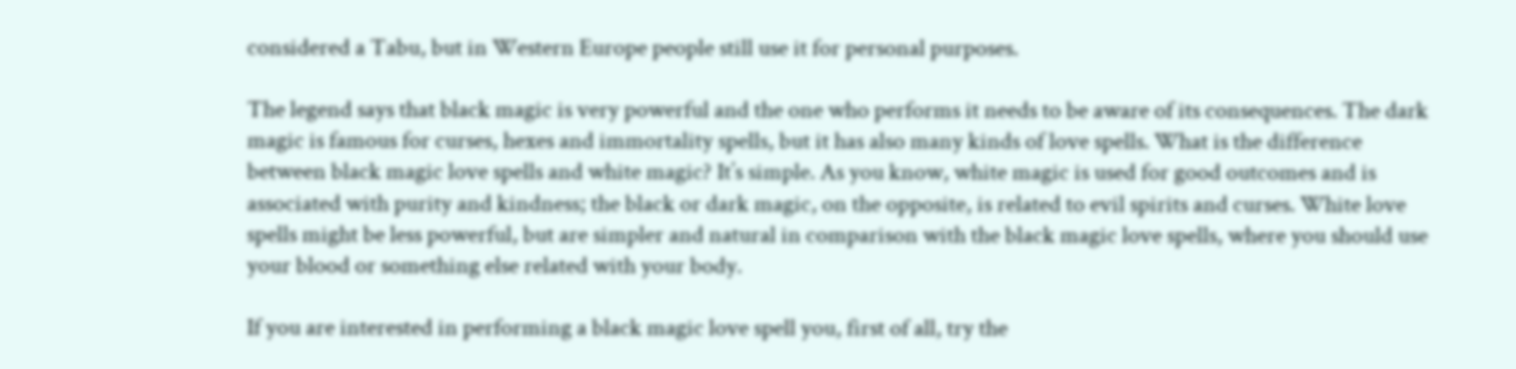considered a Tabu, but in Western Europe people still use it for personal purposes.

The legend says that black magic is very powerful and the one who performs it needs to be aware of its consequences. The dark magic is famous for curses, hexes and immortality spells, but it has also many kinds of love spells. What is the difference between black magic love spells and white magic? It’s simple. As you know, white magic is used for good outcomes and is associated with purity and kindness; the black or dark magic, on the opposite, is related to evil spirits and curses. White love spells might be less powerful, but are simpler and natural in comparison with the black magic love spells, where you should use your blood or something else related with your body.

If you are interested in performing a black magic love spell you, first of all, try the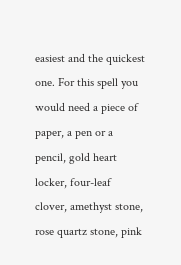easiest and the quickest one. For this spell you would need a piece of paper, a pen or a pencil, gold heart locker, four-leaf clover, amethyst stone, rose quartz stone, pink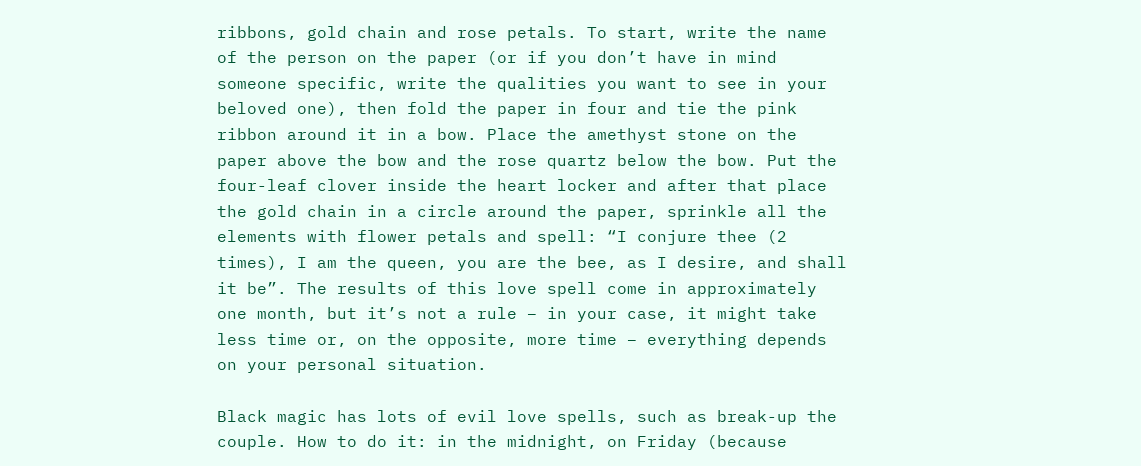ribbons, gold chain and rose petals. To start, write the name of the person on the paper (or if you don’t have in mind someone specific, write the qualities you want to see in your beloved one), then fold the paper in four and tie the pink ribbon around it in a bow. Place the amethyst stone on the paper above the bow and the rose quartz below the bow. Put the four-leaf clover inside the heart locker and after that place the gold chain in a circle around the paper, sprinkle all the elements with flower petals and spell: “I conjure thee (2 times), I am the queen, you are the bee, as I desire, and shall it be”. The results of this love spell come in approximately one month, but it’s not a rule – in your case, it might take less time or, on the opposite, more time – everything depends on your personal situation.

Black magic has lots of evil love spells, such as break-up the couple. How to do it: in the midnight, on Friday (because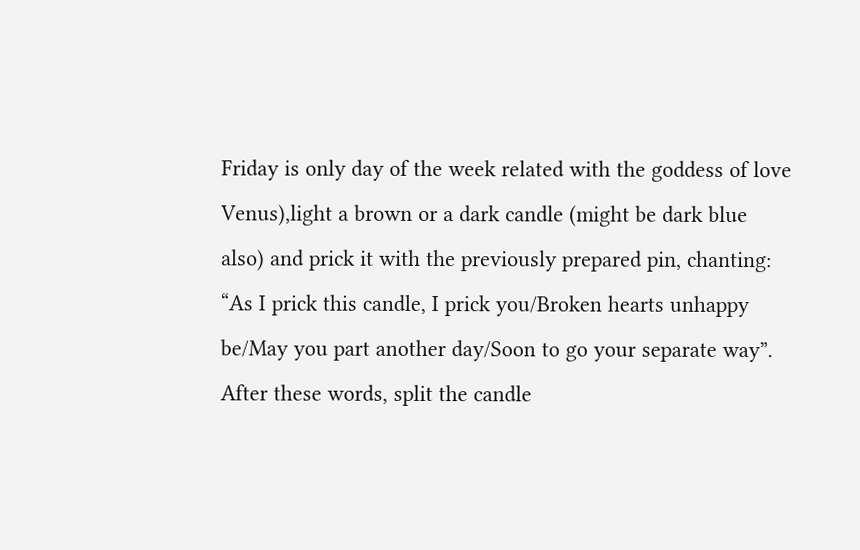Friday is only day of the week related with the goddess of love Venus),light a brown or a dark candle (might be dark blue also) and prick it with the previously prepared pin, chanting: “As I prick this candle, I prick you/Broken hearts unhappy be/May you part another day/Soon to go your separate way”. After these words, split the candle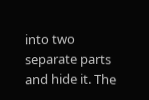into two separate parts and hide it. The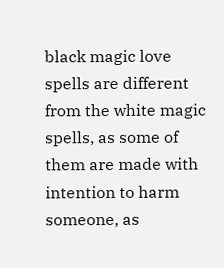black magic love spells are different from the white magic spells, as some of them are made with intention to harm someone, as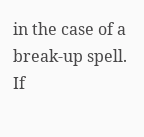in the case of a break-up spell. If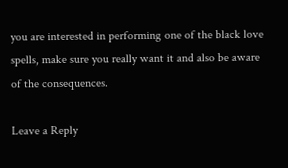you are interested in performing one of the black love spells, make sure you really want it and also be aware of the consequences.

Leave a Reply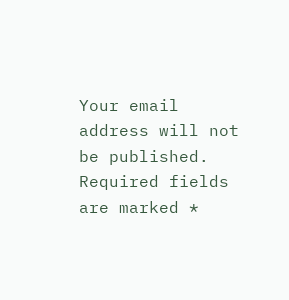Your email address will not be published. Required fields are marked *